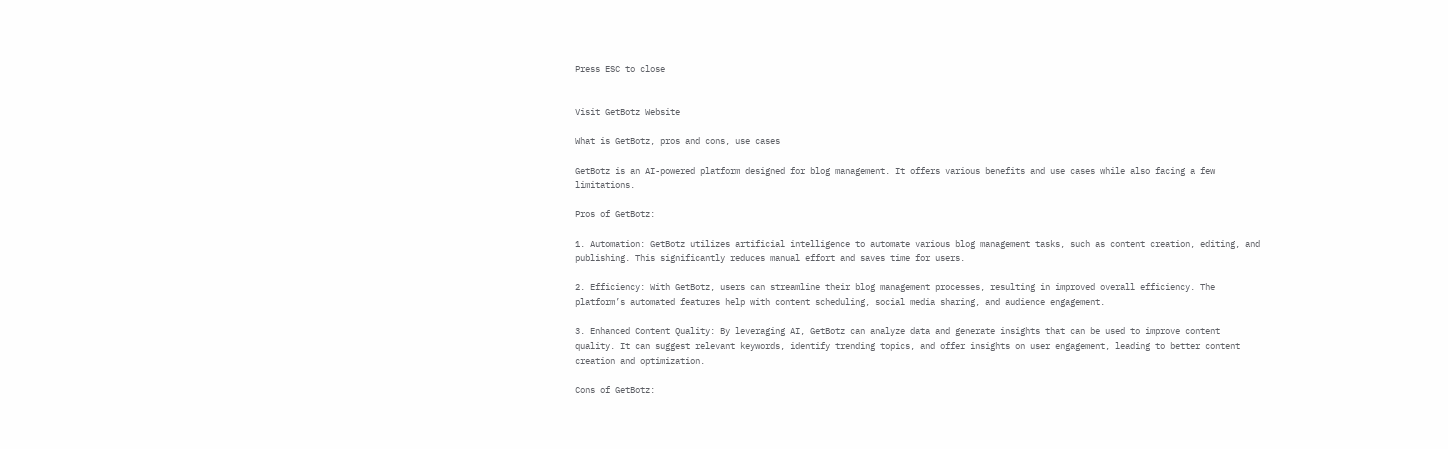Press ESC to close


Visit GetBotz Website

What is GetBotz, pros and cons, use cases

GetBotz is an AI-powered platform designed for blog management. It offers various benefits and use cases while also facing a few limitations.

Pros of GetBotz:

1. Automation: GetBotz utilizes artificial intelligence to automate various blog management tasks, such as content creation, editing, and publishing. This significantly reduces manual effort and saves time for users.

2. Efficiency: With GetBotz, users can streamline their blog management processes, resulting in improved overall efficiency. The platform’s automated features help with content scheduling, social media sharing, and audience engagement.

3. Enhanced Content Quality: By leveraging AI, GetBotz can analyze data and generate insights that can be used to improve content quality. It can suggest relevant keywords, identify trending topics, and offer insights on user engagement, leading to better content creation and optimization.

Cons of GetBotz: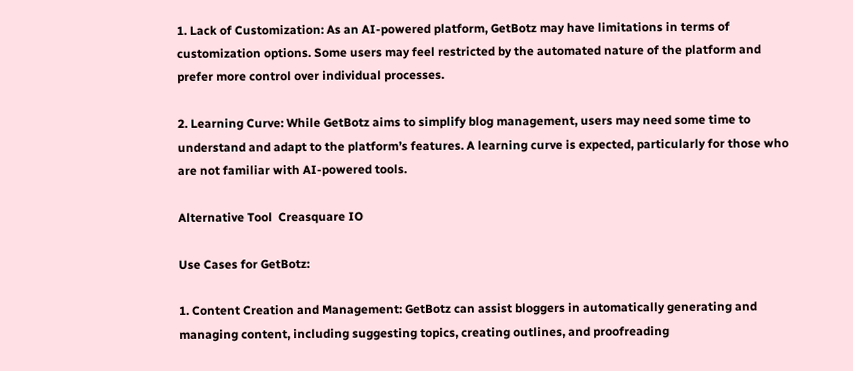1. Lack of Customization: As an AI-powered platform, GetBotz may have limitations in terms of customization options. Some users may feel restricted by the automated nature of the platform and prefer more control over individual processes.

2. Learning Curve: While GetBotz aims to simplify blog management, users may need some time to understand and adapt to the platform’s features. A learning curve is expected, particularly for those who are not familiar with AI-powered tools.

Alternative Tool  Creasquare IO

Use Cases for GetBotz:

1. Content Creation and Management: GetBotz can assist bloggers in automatically generating and managing content, including suggesting topics, creating outlines, and proofreading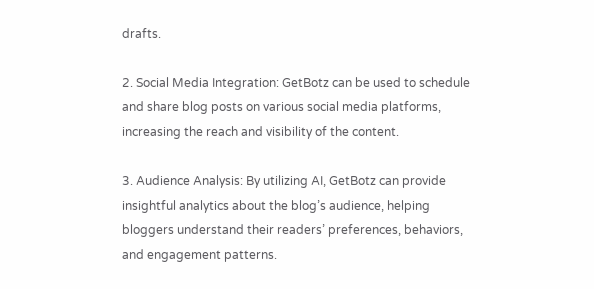drafts.

2. Social Media Integration: GetBotz can be used to schedule and share blog posts on various social media platforms, increasing the reach and visibility of the content.

3. Audience Analysis: By utilizing AI, GetBotz can provide insightful analytics about the blog’s audience, helping bloggers understand their readers’ preferences, behaviors, and engagement patterns.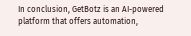In conclusion, GetBotz is an AI-powered platform that offers automation,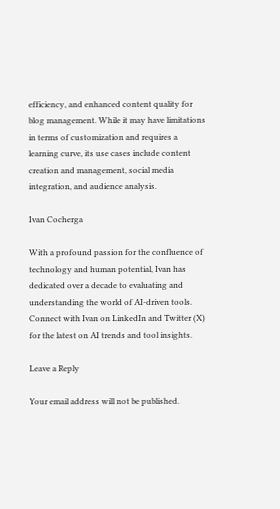efficiency, and enhanced content quality for blog management. While it may have limitations in terms of customization and requires a learning curve, its use cases include content creation and management, social media integration, and audience analysis.

Ivan Cocherga

With a profound passion for the confluence of technology and human potential, Ivan has dedicated over a decade to evaluating and understanding the world of AI-driven tools. Connect with Ivan on LinkedIn and Twitter (X) for the latest on AI trends and tool insights.

Leave a Reply

Your email address will not be published.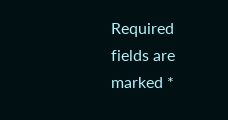Required fields are marked *